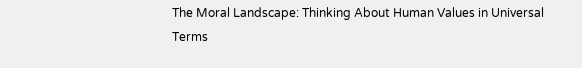The Moral Landscape: Thinking About Human Values in Universal Terms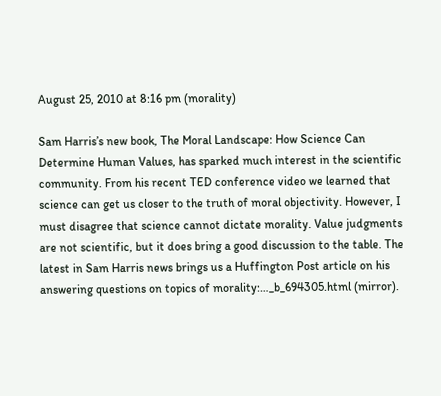August 25, 2010 at 8:16 pm (morality)

Sam Harris’s new book, The Moral Landscape: How Science Can Determine Human Values, has sparked much interest in the scientific community. From his recent TED conference video we learned that science can get us closer to the truth of moral objectivity. However, I must disagree that science cannot dictate morality. Value judgments are not scientific, but it does bring a good discussion to the table. The latest in Sam Harris news brings us a Huffington Post article on his answering questions on topics of morality:…_b_694305.html (mirror).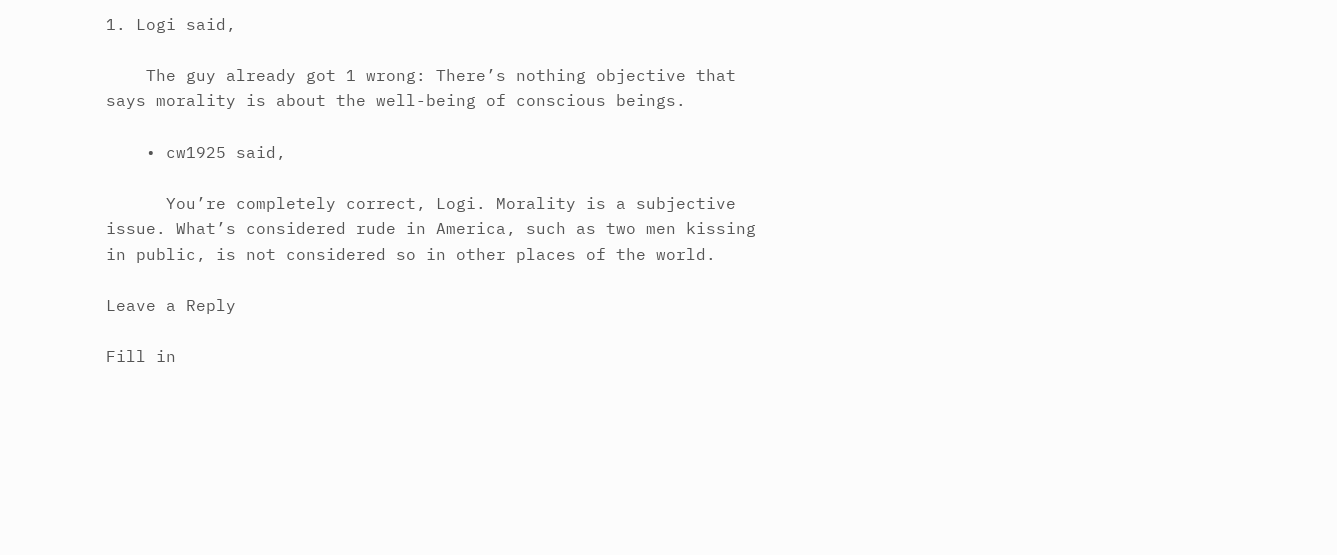1. Logi said,

    The guy already got 1 wrong: There’s nothing objective that says morality is about the well-being of conscious beings.

    • cw1925 said,

      You’re completely correct, Logi. Morality is a subjective issue. What’s considered rude in America, such as two men kissing in public, is not considered so in other places of the world.

Leave a Reply

Fill in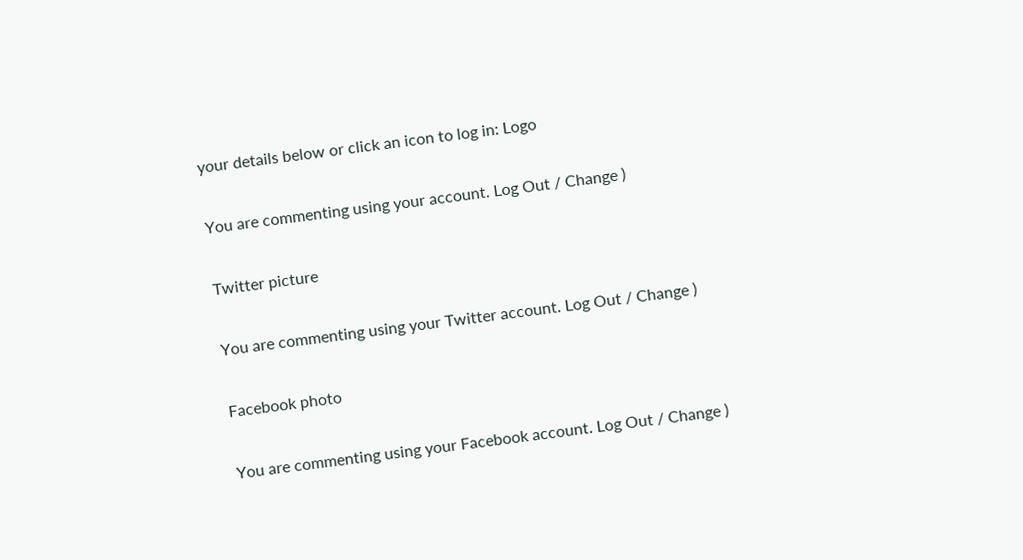your details below or click an icon to log in: Logo

You are commenting using your account. Log Out / Change )

Twitter picture

You are commenting using your Twitter account. Log Out / Change )

Facebook photo

You are commenting using your Facebook account. Log Out / Change )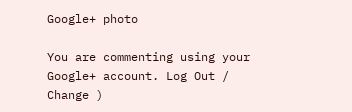Google+ photo

You are commenting using your Google+ account. Log Out / Change )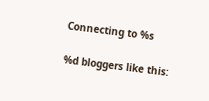Connecting to %s

%d bloggers like this: